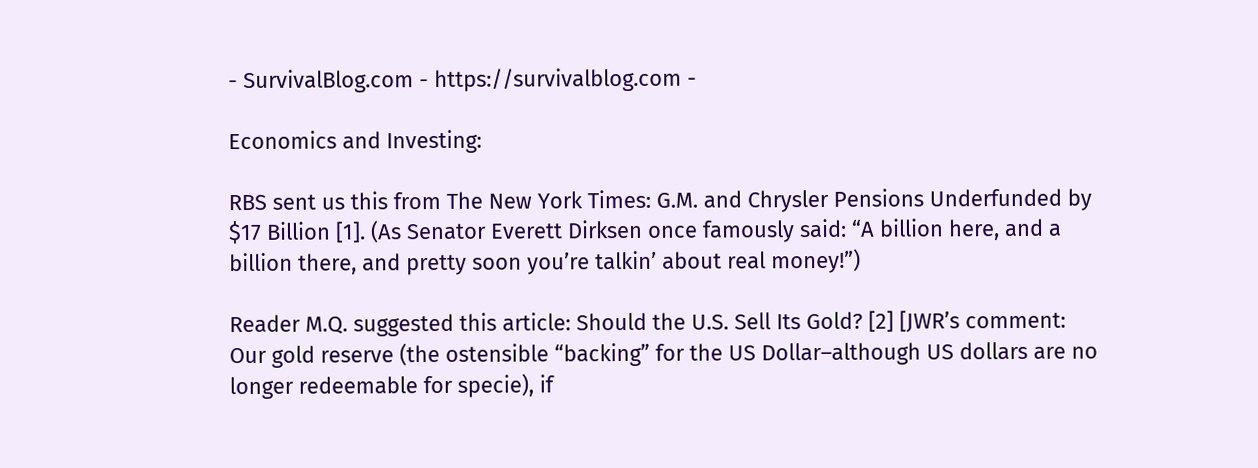- SurvivalBlog.com - https://survivalblog.com -

Economics and Investing:

RBS sent us this from The New York Times: G.M. and Chrysler Pensions Underfunded by $17 Billion [1]. (As Senator Everett Dirksen once famously said: “A billion here, and a billion there, and pretty soon you’re talkin’ about real money!”)

Reader M.Q. suggested this article: Should the U.S. Sell Its Gold? [2] [JWR’s comment: Our gold reserve (the ostensible “backing” for the US Dollar–although US dollars are no longer redeemable for specie), if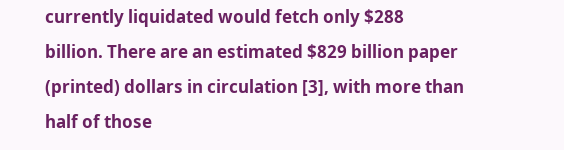currently liquidated would fetch only $288 billion. There are an estimated $829 billion paper (printed) dollars in circulation [3], with more than half of those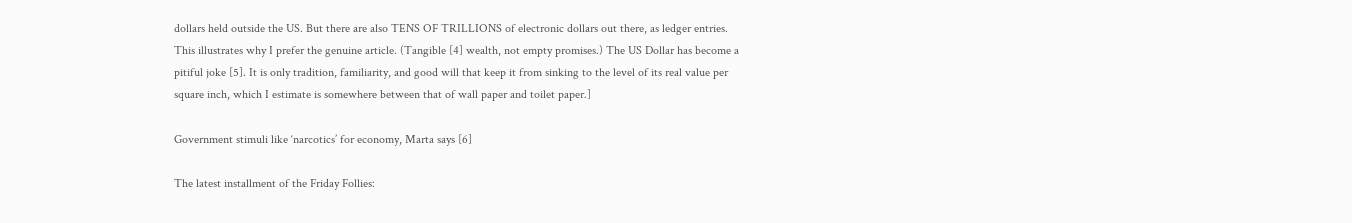dollars held outside the US. But there are also TENS OF TRILLIONS of electronic dollars out there, as ledger entries. This illustrates why I prefer the genuine article. (Tangible [4] wealth, not empty promises.) The US Dollar has become a pitiful joke [5]. It is only tradition, familiarity, and good will that keep it from sinking to the level of its real value per square inch, which I estimate is somewhere between that of wall paper and toilet paper.]

Government stimuli like ‘narcotics’ for economy, Marta says [6]

The latest installment of the Friday Follies: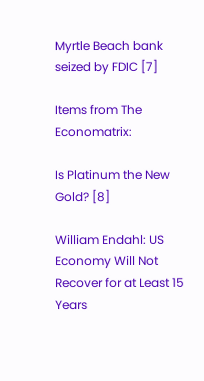Myrtle Beach bank seized by FDIC [7]

Items from The Economatrix:

Is Platinum the New Gold? [8]

William Endahl: US Economy Will Not Recover for at Least 15 Years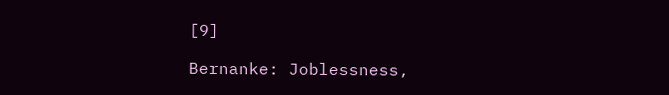[9]

Bernanke: Joblessness,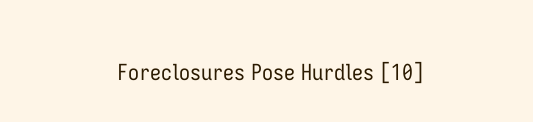Foreclosures Pose Hurdles [10]